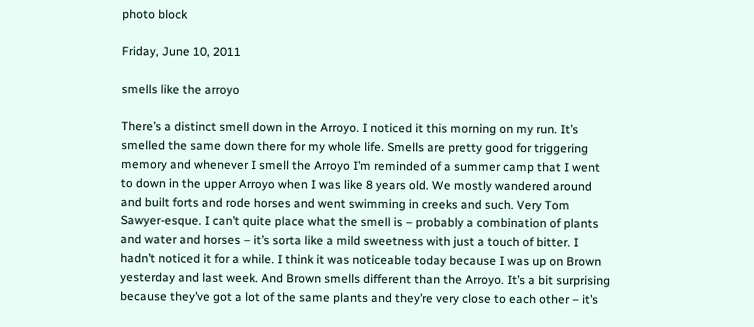photo block

Friday, June 10, 2011

smells like the arroyo

There’s a distinct smell down in the Arroyo. I noticed it this morning on my run. It’s smelled the same down there for my whole life. Smells are pretty good for triggering memory and whenever I smell the Arroyo I’m reminded of a summer camp that I went to down in the upper Arroyo when I was like 8 years old. We mostly wandered around and built forts and rode horses and went swimming in creeks and such. Very Tom Sawyer-esque. I can’t quite place what the smell is – probably a combination of plants and water and horses – it’s sorta like a mild sweetness with just a touch of bitter. I hadn’t noticed it for a while. I think it was noticeable today because I was up on Brown yesterday and last week. And Brown smells different than the Arroyo. It’s a bit surprising because they’ve got a lot of the same plants and they’re very close to each other – it’s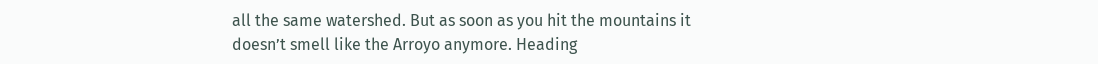all the same watershed. But as soon as you hit the mountains it doesn’t smell like the Arroyo anymore. Heading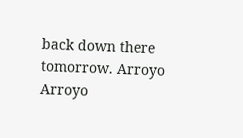back down there tomorrow. Arroyo Arroyo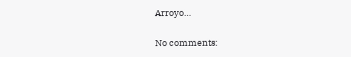Arroyo…

No comments: